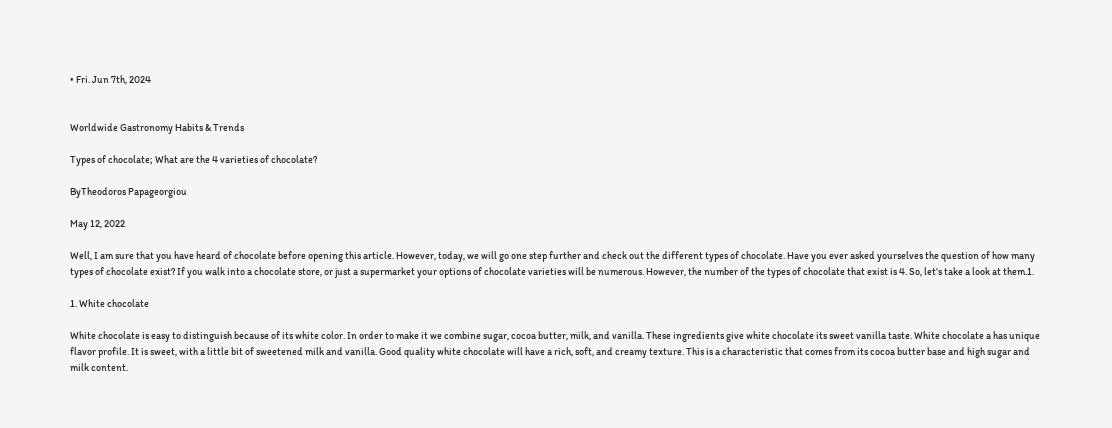• Fri. Jun 7th, 2024


Worldwide Gastronomy Habits & Trends

Types of chocolate; What are the 4 varieties of chocolate?

ByTheodoros Papageorgiou

May 12, 2022

Well, I am sure that you have heard of chocolate before opening this article. However, today, we will go one step further and check out the different types of chocolate. Have you ever asked yourselves the question of how many types of chocolate exist? If you walk into a chocolate store, or just a supermarket your options of chocolate varieties will be numerous. However, the number of the types of chocolate that exist is 4. So, let’s take a look at them.1.

1. White chocolate

White chocolate is easy to distinguish because of its white color. In order to make it we combine sugar, cocoa butter, milk, and vanilla. These ingredients give white chocolate its sweet vanilla taste. White chocolate a has unique flavor profile. It is sweet, with a little bit of sweetened milk and vanilla. Good quality white chocolate will have a rich, soft, and creamy texture. This is a characteristic that comes from its cocoa butter base and high sugar and milk content.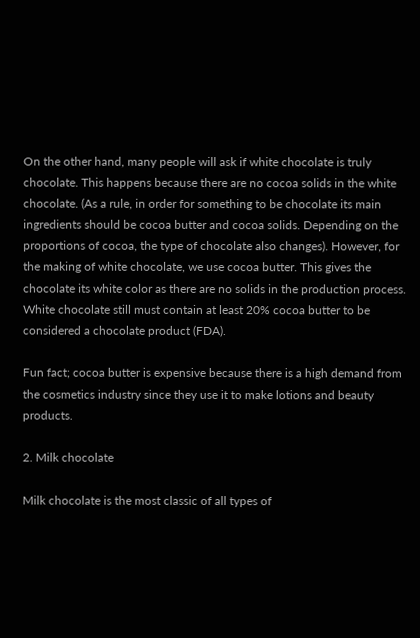On the other hand, many people will ask if white chocolate is truly chocolate. This happens because there are no cocoa solids in the white chocolate. (As a rule, in order for something to be chocolate its main ingredients should be cocoa butter and cocoa solids. Depending on the proportions of cocoa, the type of chocolate also changes). However, for the making of white chocolate, we use cocoa butter. This gives the chocolate its white color as there are no solids in the production process. White chocolate still must contain at least 20% cocoa butter to be considered a chocolate product (FDA).

Fun fact; cocoa butter is expensive because there is a high demand from the cosmetics industry since they use it to make lotions and beauty products.

2. Milk chocolate

Milk chocolate is the most classic of all types of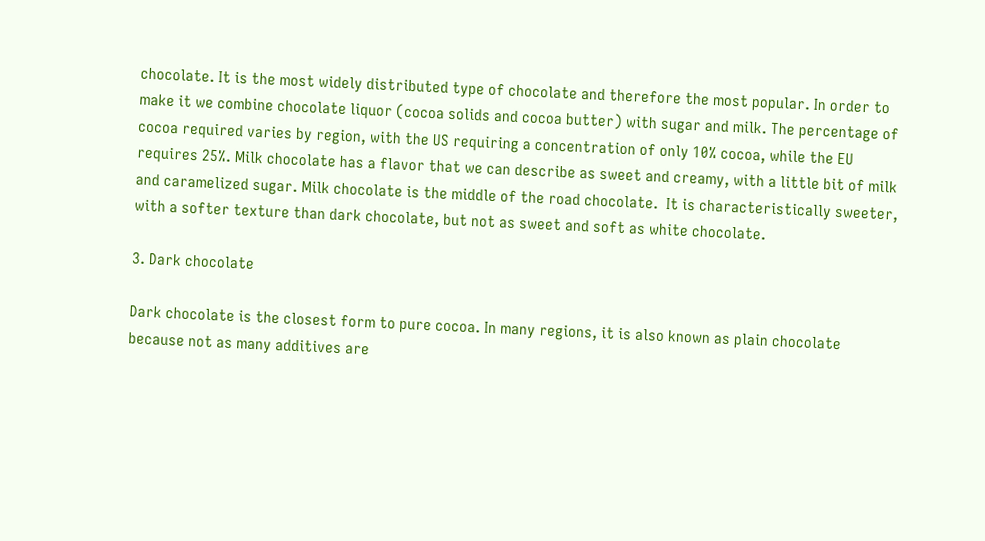chocolate. It is the most widely distributed type of chocolate and therefore the most popular. In order to make it we combine chocolate liquor (cocoa solids and cocoa butter) with sugar and milk. The percentage of cocoa required varies by region, with the US requiring a concentration of only 10% cocoa, while the EU requires 25%. Milk chocolate has a flavor that we can describe as sweet and creamy, with a little bit of milk and caramelized sugar. Milk chocolate is the middle of the road chocolate.  It is characteristically sweeter, with a softer texture than dark chocolate, but not as sweet and soft as white chocolate.

3. Dark chocolate

Dark chocolate is the closest form to pure cocoa. In many regions, it is also known as plain chocolate because not as many additives are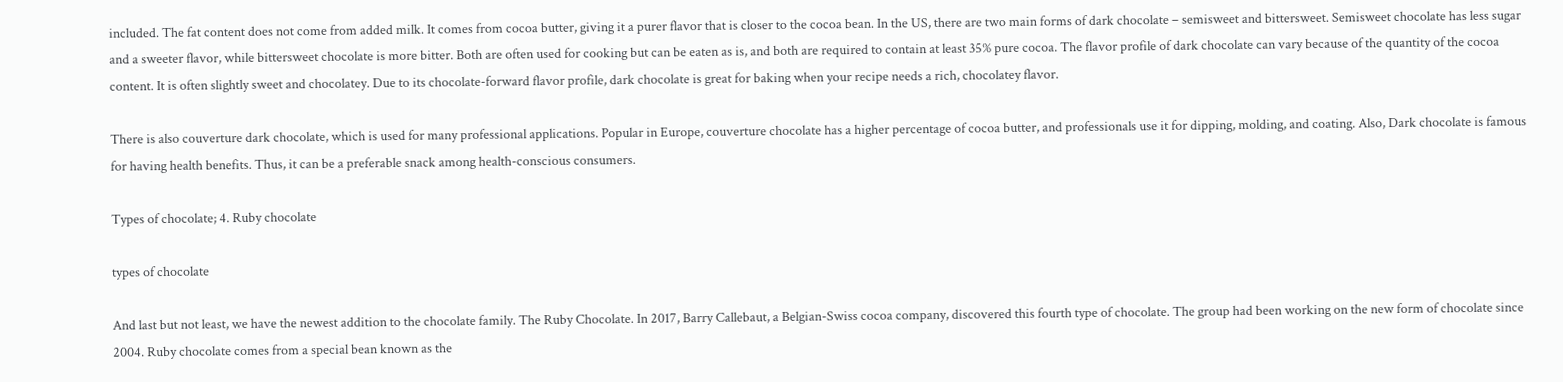included. The fat content does not come from added milk. It comes from cocoa butter, giving it a purer flavor that is closer to the cocoa bean. In the US, there are two main forms of dark chocolate – semisweet and bittersweet. Semisweet chocolate has less sugar and a sweeter flavor, while bittersweet chocolate is more bitter. Both are often used for cooking but can be eaten as is, and both are required to contain at least 35% pure cocoa. The flavor profile of dark chocolate can vary because of the quantity of the cocoa content. It is often slightly sweet and chocolatey. Due to its chocolate-forward flavor profile, dark chocolate is great for baking when your recipe needs a rich, chocolatey flavor.

There is also couverture dark chocolate, which is used for many professional applications. Popular in Europe, couverture chocolate has a higher percentage of cocoa butter, and professionals use it for dipping, molding, and coating. Also, Dark chocolate is famous for having health benefits. Thus, it can be a preferable snack among health-conscious consumers.

Types of chocolate; 4. Ruby chocolate

types of chocolate

And last but not least, we have the newest addition to the chocolate family. The Ruby Chocolate. In 2017, Barry Callebaut, a Belgian-Swiss cocoa company, discovered this fourth type of chocolate. The group had been working on the new form of chocolate since 2004. Ruby chocolate comes from a special bean known as the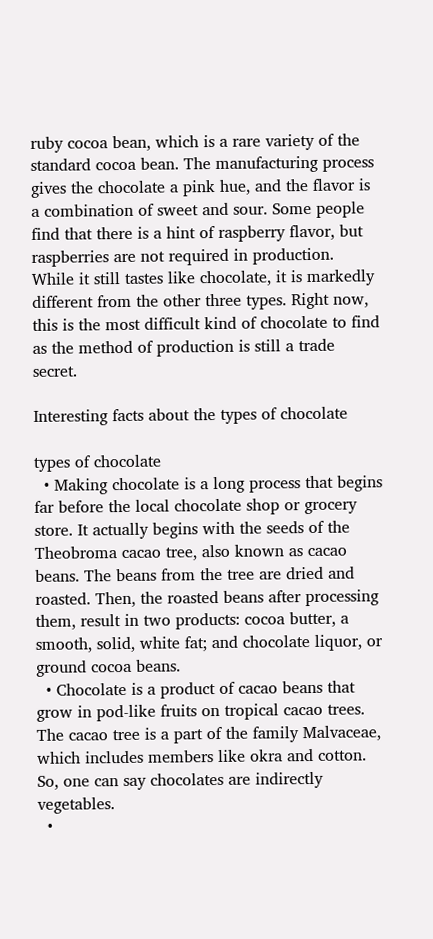ruby cocoa bean, which is a rare variety of the standard cocoa bean. The manufacturing process gives the chocolate a pink hue, and the flavor is a combination of sweet and sour. Some people find that there is a hint of raspberry flavor, but raspberries are not required in production. While it still tastes like chocolate, it is markedly different from the other three types. Right now, this is the most difficult kind of chocolate to find as the method of production is still a trade secret.

Interesting facts about the types of chocolate

types of chocolate
  • Making chocolate is a long process that begins far before the local chocolate shop or grocery store. It actually begins with the seeds of the Theobroma cacao tree, also known as cacao beans. The beans from the tree are dried and roasted. Then, the roasted beans after processing them, result in two products: cocoa butter, a smooth, solid, white fat; and chocolate liquor, or ground cocoa beans.
  • Chocolate is a product of cacao beans that grow in pod-like fruits on tropical cacao trees. The cacao tree is a part of the family Malvaceae, which includes members like okra and cotton. So, one can say chocolates are indirectly vegetables.
  •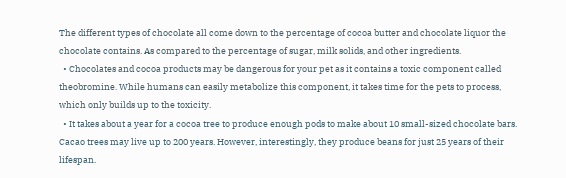The different types of chocolate all come down to the percentage of cocoa butter and chocolate liquor the chocolate contains. As compared to the percentage of sugar, milk solids, and other ingredients.
  • Chocolates and cocoa products may be dangerous for your pet as it contains a toxic component called theobromine. While humans can easily metabolize this component, it takes time for the pets to process, which only builds up to the toxicity.
  • It takes about a year for a cocoa tree to produce enough pods to make about 10 small-sized chocolate bars. Cacao trees may live up to 200 years. However, interestingly, they produce beans for just 25 years of their lifespan.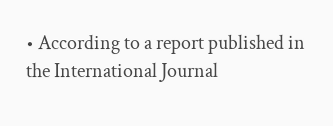• According to a report published in the International Journal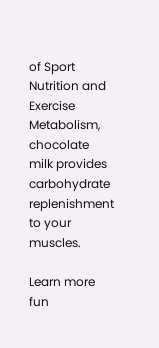of Sport Nutrition and Exercise Metabolism, chocolate milk provides carbohydrate replenishment to your muscles.

Learn more fun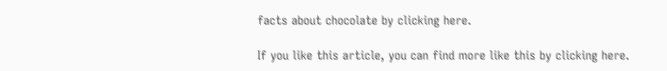facts about chocolate by clicking here.

If you like this article, you can find more like this by clicking here.